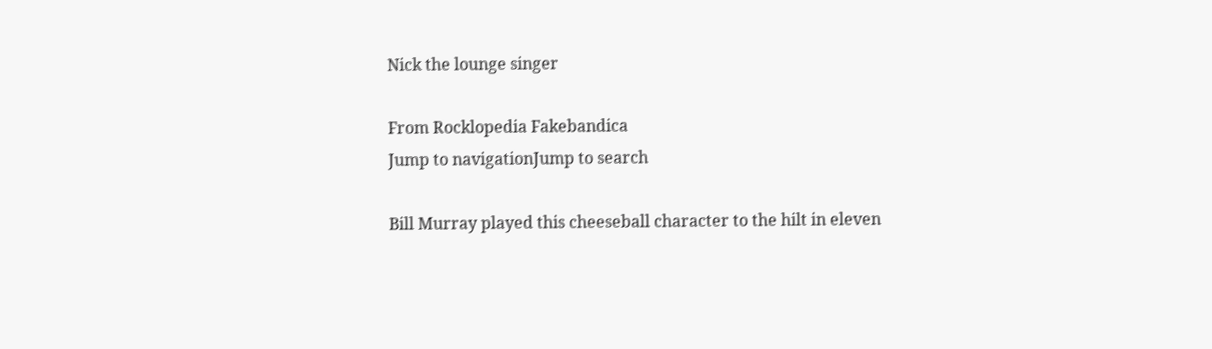Nick the lounge singer

From Rocklopedia Fakebandica
Jump to navigationJump to search

Bill Murray played this cheeseball character to the hilt in eleven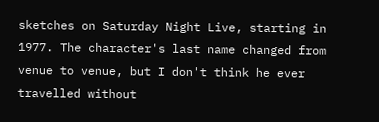sketches on Saturday Night Live, starting in 1977. The character's last name changed from venue to venue, but I don't think he ever travelled without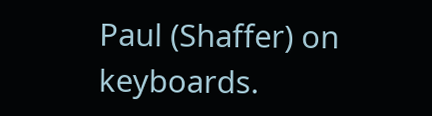Paul (Shaffer) on keyboards.